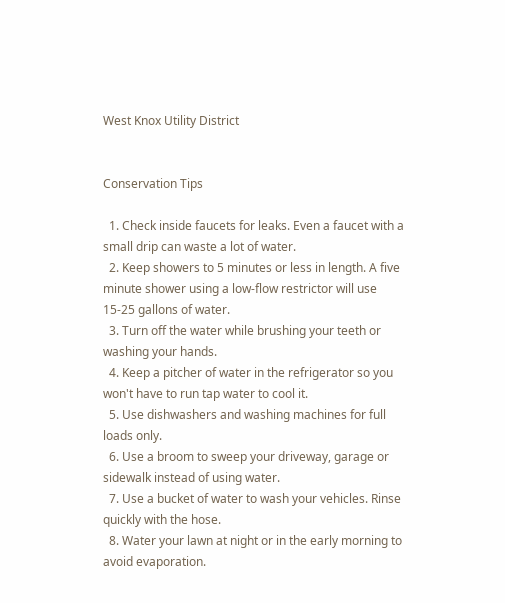West Knox Utility District


Conservation Tips

  1. Check inside faucets for leaks. Even a faucet with a small drip can waste a lot of water.
  2. Keep showers to 5 minutes or less in length. A five minute shower using a low-flow restrictor will use 15-25 gallons of water.
  3. Turn off the water while brushing your teeth or washing your hands.
  4. Keep a pitcher of water in the refrigerator so you won't have to run tap water to cool it.
  5. Use dishwashers and washing machines for full loads only.
  6. Use a broom to sweep your driveway, garage or sidewalk instead of using water.
  7. Use a bucket of water to wash your vehicles. Rinse quickly with the hose.
  8. Water your lawn at night or in the early morning to avoid evaporation.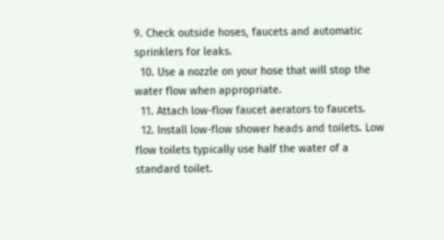9. Check outside hoses, faucets and automatic sprinklers for leaks.
  10. Use a nozzle on your hose that will stop the water flow when appropriate.
  11. Attach low-flow faucet aerators to faucets.
  12. Install low-flow shower heads and toilets. Low flow toilets typically use half the water of a standard toilet.